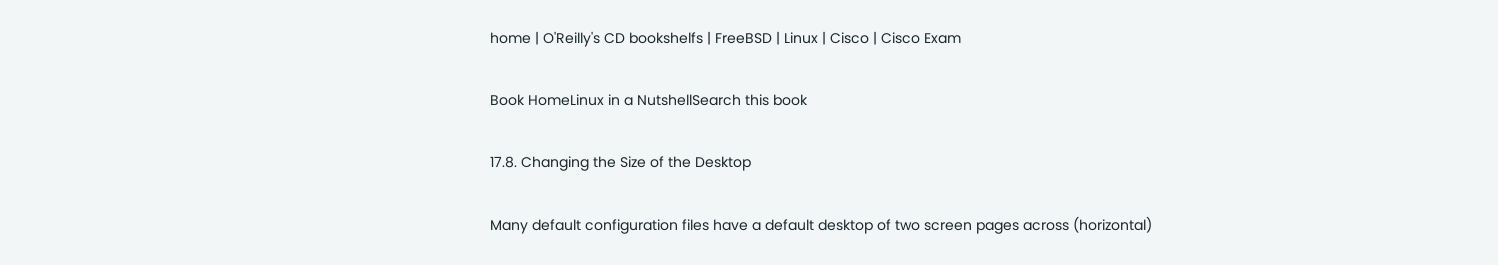home | O'Reilly's CD bookshelfs | FreeBSD | Linux | Cisco | Cisco Exam

Book HomeLinux in a NutshellSearch this book

17.8. Changing the Size of the Desktop

Many default configuration files have a default desktop of two screen pages across (horizontal)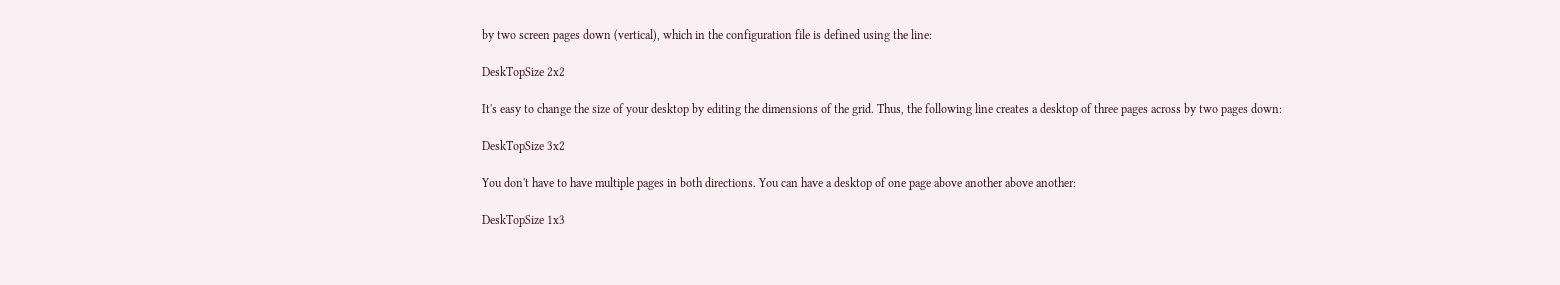by two screen pages down (vertical), which in the configuration file is defined using the line:

DeskTopSize 2x2

It's easy to change the size of your desktop by editing the dimensions of the grid. Thus, the following line creates a desktop of three pages across by two pages down:

DeskTopSize 3x2

You don't have to have multiple pages in both directions. You can have a desktop of one page above another above another:

DeskTopSize 1x3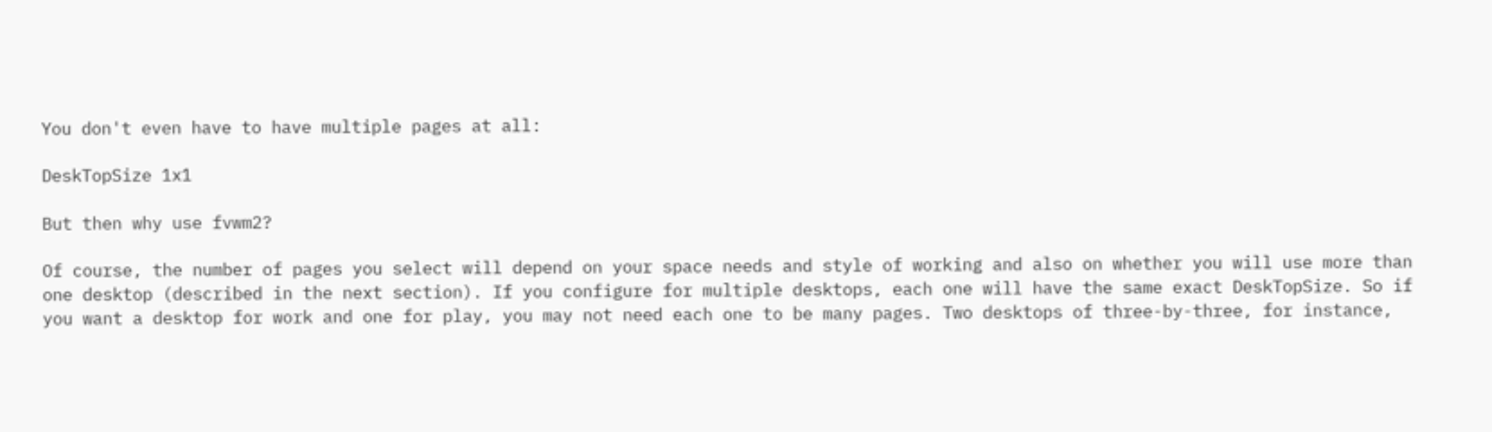You don't even have to have multiple pages at all:

DeskTopSize 1x1

But then why use fvwm2?

Of course, the number of pages you select will depend on your space needs and style of working and also on whether you will use more than one desktop (described in the next section). If you configure for multiple desktops, each one will have the same exact DeskTopSize. So if you want a desktop for work and one for play, you may not need each one to be many pages. Two desktops of three-by-three, for instance,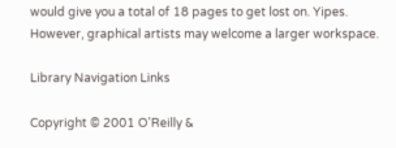would give you a total of 18 pages to get lost on. Yipes. However, graphical artists may welcome a larger workspace.

Library Navigation Links

Copyright © 2001 O'Reilly &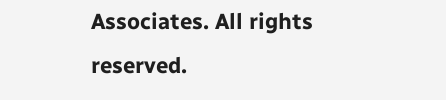Associates. All rights reserved.